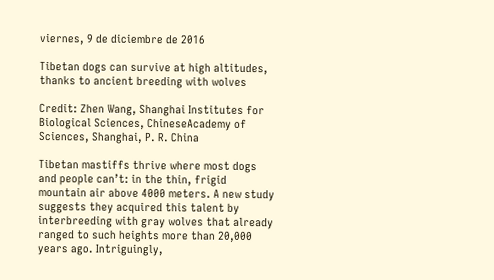viernes, 9 de diciembre de 2016

Tibetan dogs can survive at high altitudes, thanks to ancient breeding with wolves

Credit: Zhen Wang, Shanghai Institutes for Biological Sciences, ChineseAcademy of Sciences, Shanghai, P. R. China

Tibetan mastiffs thrive where most dogs and people can’t: in the thin, frigid mountain air above 4000 meters. A new study suggests they acquired this talent by interbreeding with gray wolves that already ranged to such heights more than 20,000 years ago. Intriguingly,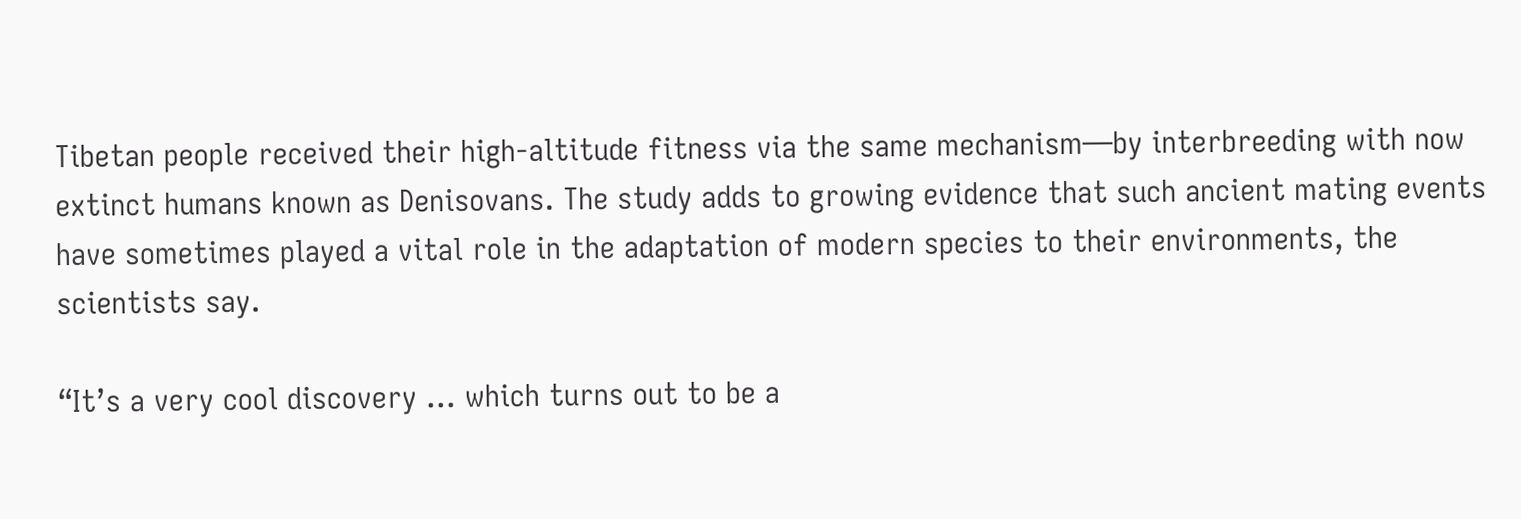Tibetan people received their high-altitude fitness via the same mechanism—by interbreeding with now extinct humans known as Denisovans. The study adds to growing evidence that such ancient mating events have sometimes played a vital role in the adaptation of modern species to their environments, the scientists say.

“It’s a very cool discovery … which turns out to be a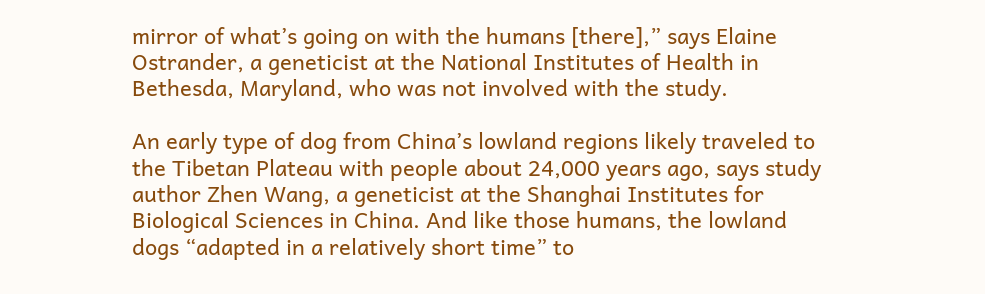mirror of what’s going on with the humans [there],” says Elaine Ostrander, a geneticist at the National Institutes of Health in Bethesda, Maryland, who was not involved with the study.

An early type of dog from China’s lowland regions likely traveled to the Tibetan Plateau with people about 24,000 years ago, says study author Zhen Wang, a geneticist at the Shanghai Institutes for Biological Sciences in China. And like those humans, the lowland dogs “adapted in a relatively short time” to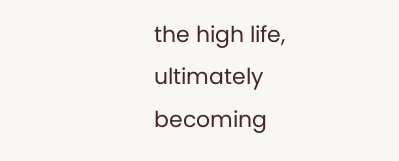the high life, ultimately becoming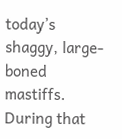today’s shaggy, large-boned mastiffs. During that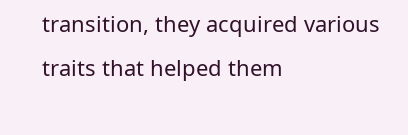transition, they acquired various traits that helped them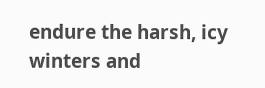endure the harsh, icy winters and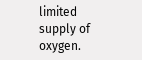limited supply of oxygen.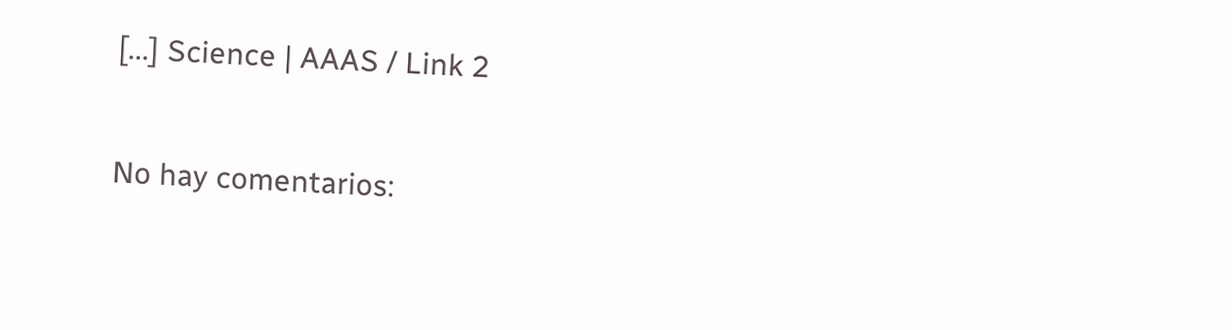[...] Science | AAAS / Link 2

No hay comentarios: